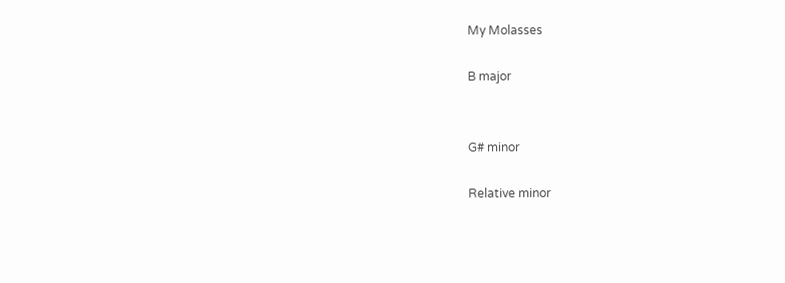My Molasses

B major


G# minor

Relative minor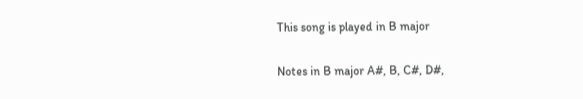This song is played in B major

Notes in B major A#, B, C#, D#,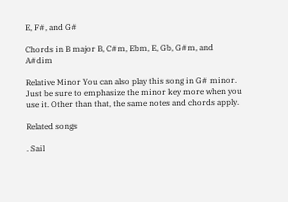E, F#, and G#

Chords in B major B, C#m, Ebm, E, Gb, G#m, and A#dim

Relative Minor You can also play this song in G# minor. Just be sure to emphasize the minor key more when you use it. Other than that, the same notes and chords apply.

Related songs

. Sail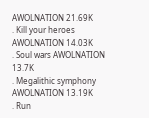AWOLNATION 21.69K
. Kill your heroes AWOLNATION 14.03K
. Soul wars AWOLNATION 13.7K
. Megalithic symphony AWOLNATION 13.19K
. Run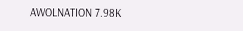AWOLNATION 7.98K